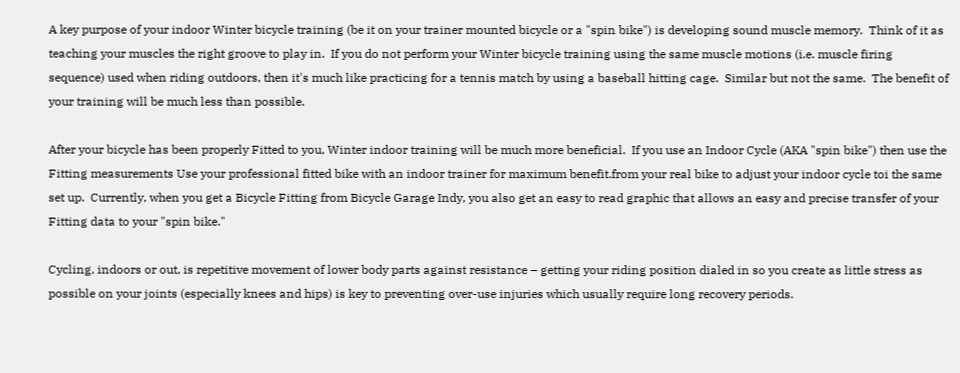A key purpose of your indoor Winter bicycle training (be it on your trainer mounted bicycle or a "spin bike") is developing sound muscle memory.  Think of it as teaching your muscles the right groove to play in.  If you do not perform your Winter bicycle training using the same muscle motions (i.e. muscle firing sequence) used when riding outdoors, then it's much like practicing for a tennis match by using a baseball hitting cage.  Similar but not the same.  The benefit of your training will be much less than possible.

After your bicycle has been properly Fitted to you, Winter indoor training will be much more beneficial.  If you use an Indoor Cycle (AKA "spin bike") then use the Fitting measurements Use your professional fitted bike with an indoor trainer for maximum benefit.from your real bike to adjust your indoor cycle toi the same set up.  Currently, when you get a Bicycle Fitting from Bicycle Garage Indy, you also get an easy to read graphic that allows an easy and precise transfer of your Fitting data to your "spin bike."

Cycling, indoors or out, is repetitive movement of lower body parts against resistance – getting your riding position dialed in so you create as little stress as possible on your joints (especially knees and hips) is key to preventing over-use injuries which usually require long recovery periods.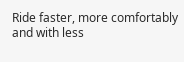Ride faster, more comfortably and with less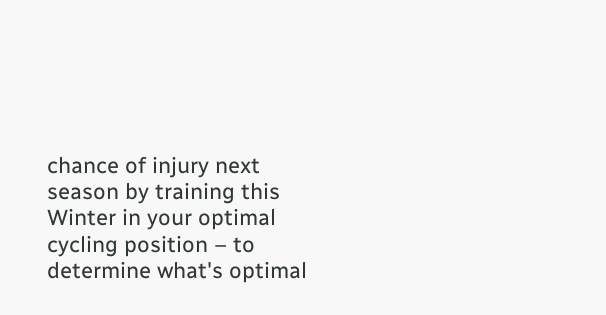chance of injury next season by training this Winter in your optimal cycling position – to determine what's optimal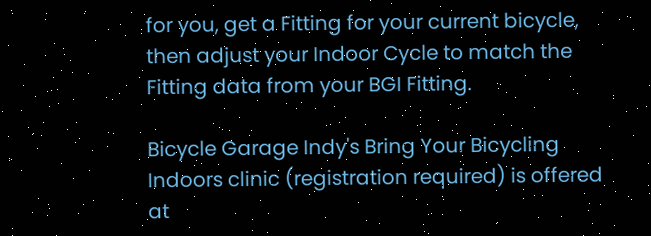for you, get a Fitting for your current bicycle, then adjust your Indoor Cycle to match the Fitting data from your BGI Fitting.

Bicycle Garage Indy's Bring Your Bicycling Indoors clinic (registration required) is offered at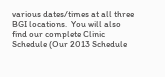various dates/times at all three BGI locations.  You will also find our complete Clinic Schedule (Our 2013 Schedule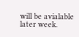will be avialable later week.